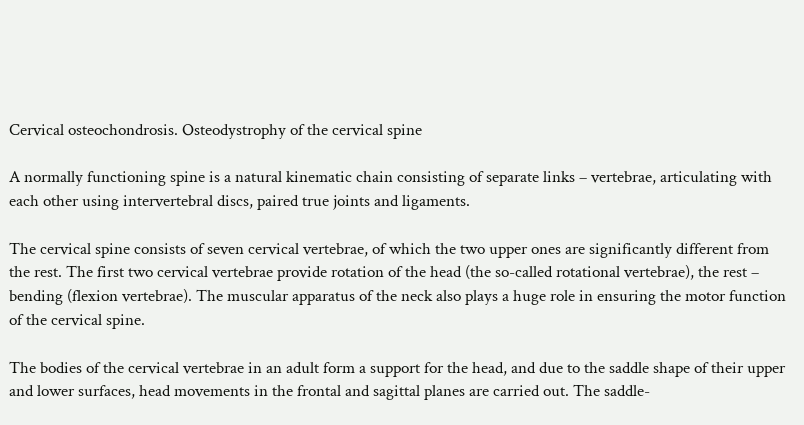Cervical osteochondrosis. Osteodystrophy of the cervical spine

A normally functioning spine is a natural kinematic chain consisting of separate links – vertebrae, articulating with each other using intervertebral discs, paired true joints and ligaments.

The cervical spine consists of seven cervical vertebrae, of which the two upper ones are significantly different from the rest. The first two cervical vertebrae provide rotation of the head (the so-called rotational vertebrae), the rest – bending (flexion vertebrae). The muscular apparatus of the neck also plays a huge role in ensuring the motor function of the cervical spine.

The bodies of the cervical vertebrae in an adult form a support for the head, and due to the saddle shape of their upper and lower surfaces, head movements in the frontal and sagittal planes are carried out. The saddle-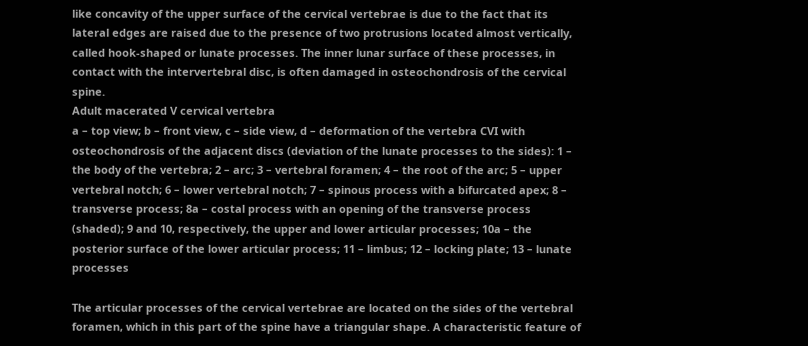like concavity of the upper surface of the cervical vertebrae is due to the fact that its lateral edges are raised due to the presence of two protrusions located almost vertically, called hook-shaped or lunate processes. The inner lunar surface of these processes, in contact with the intervertebral disc, is often damaged in osteochondrosis of the cervical spine.
Adult macerated V cervical vertebra
a – top view; b – front view, c – side view, d – deformation of the vertebra CVI with osteochondrosis of the adjacent discs (deviation of the lunate processes to the sides): 1 – the body of the vertebra; 2 – arc; 3 – vertebral foramen; 4 – the root of the arc; 5 – upper vertebral notch; 6 – lower vertebral notch; 7 – spinous process with a bifurcated apex; 8 – transverse process; 8a – costal process with an opening of the transverse process (shaded); 9 and 10, respectively, the upper and lower articular processes; 10a – the posterior surface of the lower articular process; 11 – limbus; 12 – locking plate; 13 – lunate processes

The articular processes of the cervical vertebrae are located on the sides of the vertebral foramen, which in this part of the spine have a triangular shape. A characteristic feature of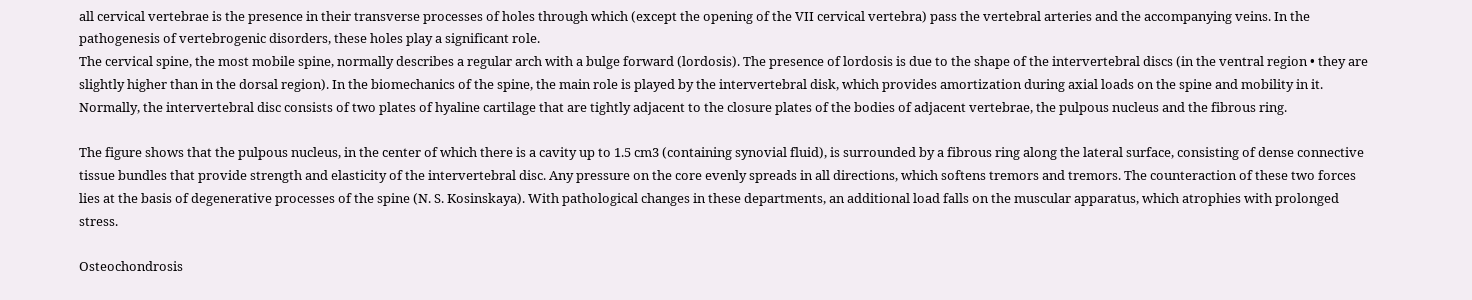all cervical vertebrae is the presence in their transverse processes of holes through which (except the opening of the VII cervical vertebra) pass the vertebral arteries and the accompanying veins. In the pathogenesis of vertebrogenic disorders, these holes play a significant role.
The cervical spine, the most mobile spine, normally describes a regular arch with a bulge forward (lordosis). The presence of lordosis is due to the shape of the intervertebral discs (in the ventral region • they are slightly higher than in the dorsal region). In the biomechanics of the spine, the main role is played by the intervertebral disk, which provides amortization during axial loads on the spine and mobility in it. Normally, the intervertebral disc consists of two plates of hyaline cartilage that are tightly adjacent to the closure plates of the bodies of adjacent vertebrae, the pulpous nucleus and the fibrous ring.

The figure shows that the pulpous nucleus, in the center of which there is a cavity up to 1.5 cm3 (containing synovial fluid), is surrounded by a fibrous ring along the lateral surface, consisting of dense connective tissue bundles that provide strength and elasticity of the intervertebral disc. Any pressure on the core evenly spreads in all directions, which softens tremors and tremors. The counteraction of these two forces lies at the basis of degenerative processes of the spine (N. S. Kosinskaya). With pathological changes in these departments, an additional load falls on the muscular apparatus, which atrophies with prolonged stress.

Osteochondrosis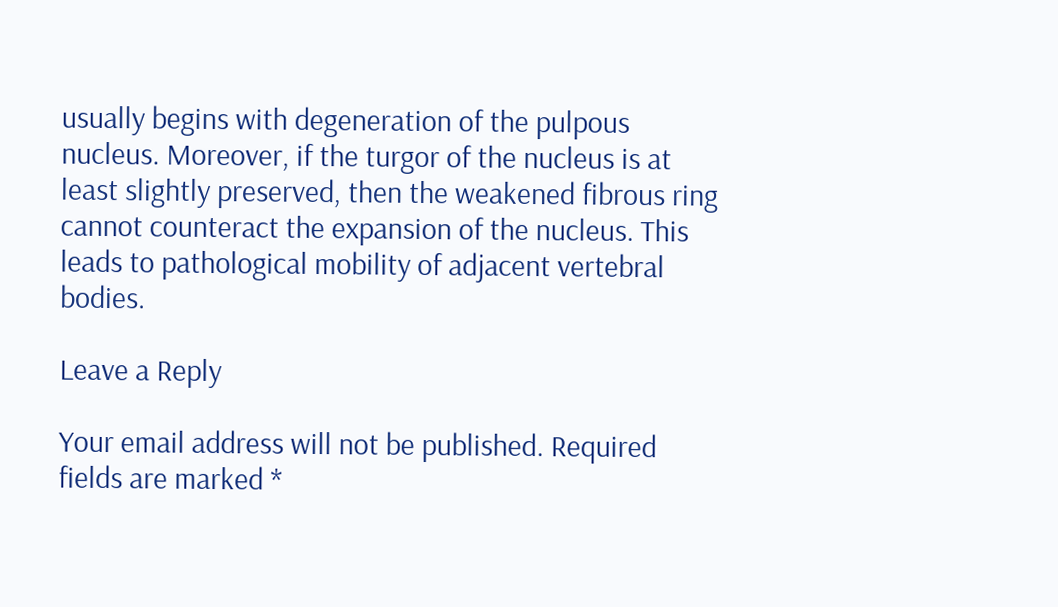usually begins with degeneration of the pulpous nucleus. Moreover, if the turgor of the nucleus is at least slightly preserved, then the weakened fibrous ring cannot counteract the expansion of the nucleus. This leads to pathological mobility of adjacent vertebral bodies.

Leave a Reply

Your email address will not be published. Required fields are marked *